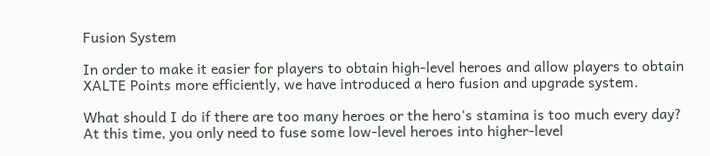Fusion System

In order to make it easier for players to obtain high-level heroes and allow players to obtain XALTE Points more efficiently, we have introduced a hero fusion and upgrade system.

What should I do if there are too many heroes or the hero's stamina is too much every day? At this time, you only need to fuse some low-level heroes into higher-level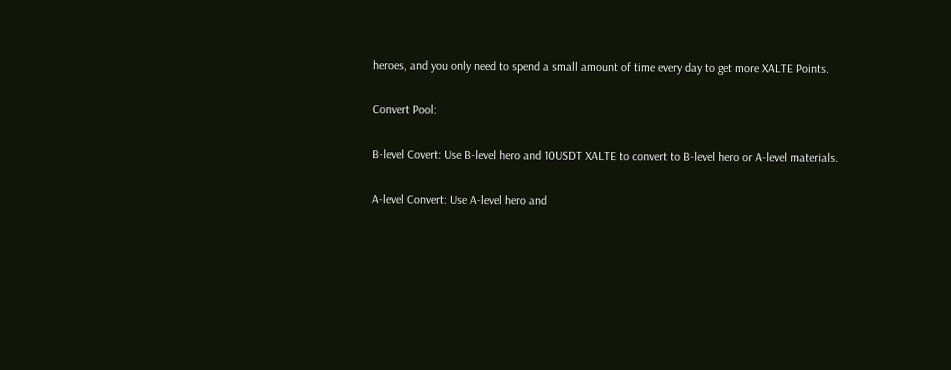heroes, and you only need to spend a small amount of time every day to get more XALTE Points.

Convert Pool:

B-level Covert: Use B-level hero and 10USDT XALTE to convert to B-level hero or A-level materials.

A-level Convert: Use A-level hero and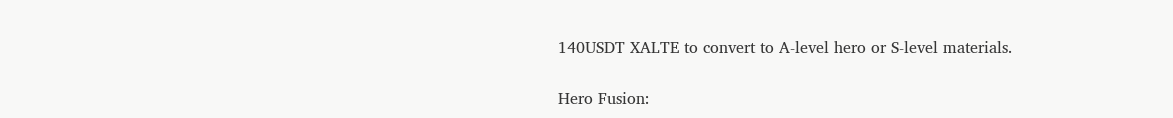140USDT XALTE to convert to A-level hero or S-level materials.

Hero Fusion: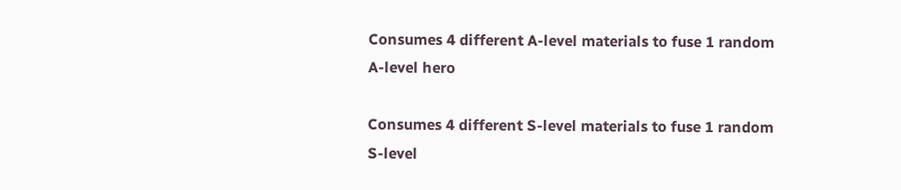Consumes 4 different A-level materials to fuse 1 random A-level hero

Consumes 4 different S-level materials to fuse 1 random S-level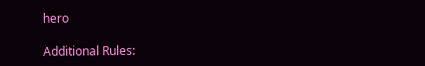hero

Additional Rules: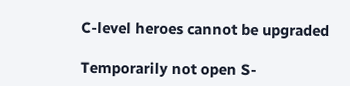C-level heroes cannot be upgraded

Temporarily not open S-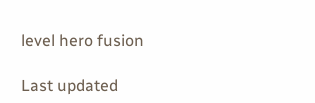level hero fusion

Last updated